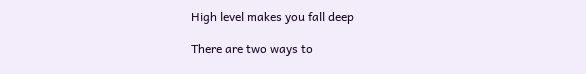High level makes you fall deep

There are two ways to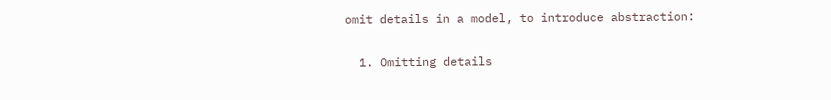omit details in a model, to introduce abstraction:

  1. Omitting details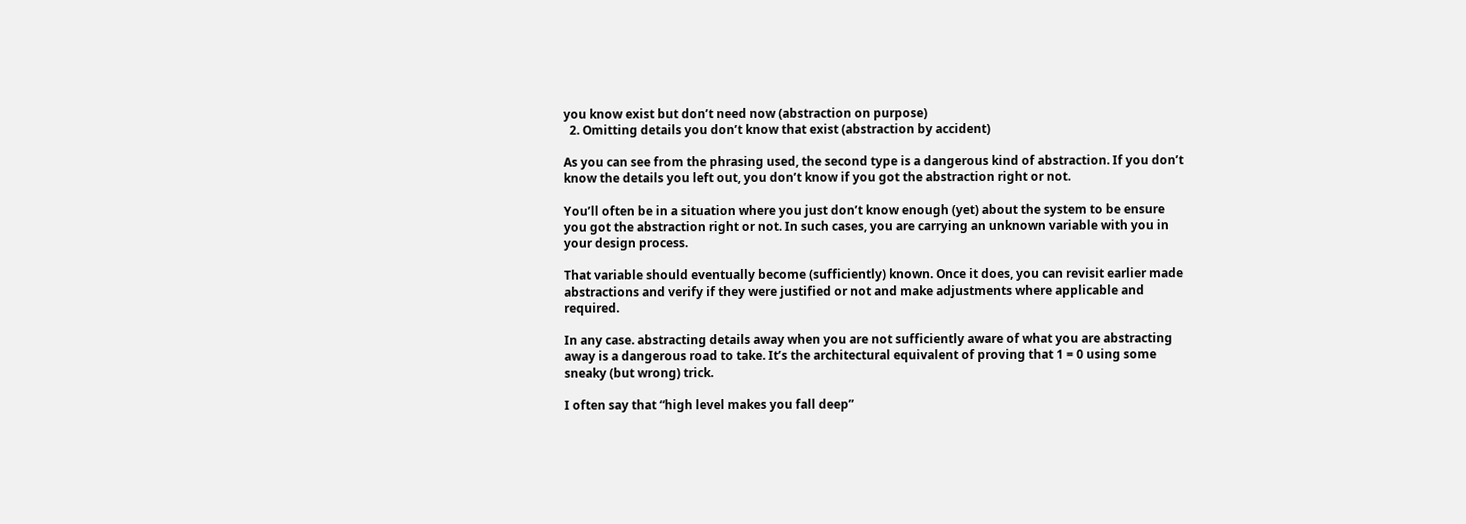you know exist but don’t need now (abstraction on purpose)
  2. Omitting details you don’t know that exist (abstraction by accident)

As you can see from the phrasing used, the second type is a dangerous kind of abstraction. If you don’t know the details you left out, you don’t know if you got the abstraction right or not.

You’ll often be in a situation where you just don’t know enough (yet) about the system to be ensure you got the abstraction right or not. In such cases, you are carrying an unknown variable with you in your design process.

That variable should eventually become (sufficiently) known. Once it does, you can revisit earlier made abstractions and verify if they were justified or not and make adjustments where applicable and required.

In any case. abstracting details away when you are not sufficiently aware of what you are abstracting away is a dangerous road to take. It’s the architectural equivalent of proving that 1 = 0 using some sneaky (but wrong) trick.

I often say that “high level makes you fall deep”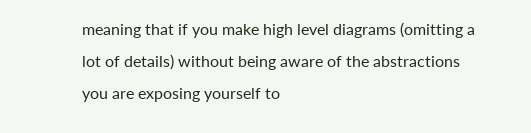meaning that if you make high level diagrams (omitting a lot of details) without being aware of the abstractions you are exposing yourself to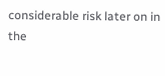considerable risk later on in the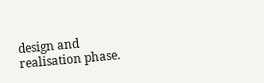design and realisation phase.